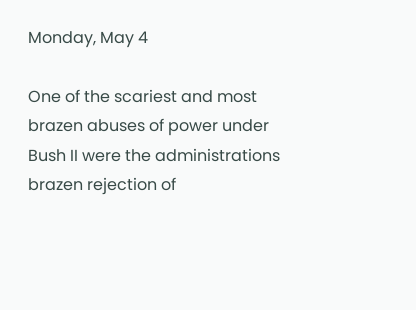Monday, May 4

One of the scariest and most brazen abuses of power under Bush II were the administrations brazen rejection of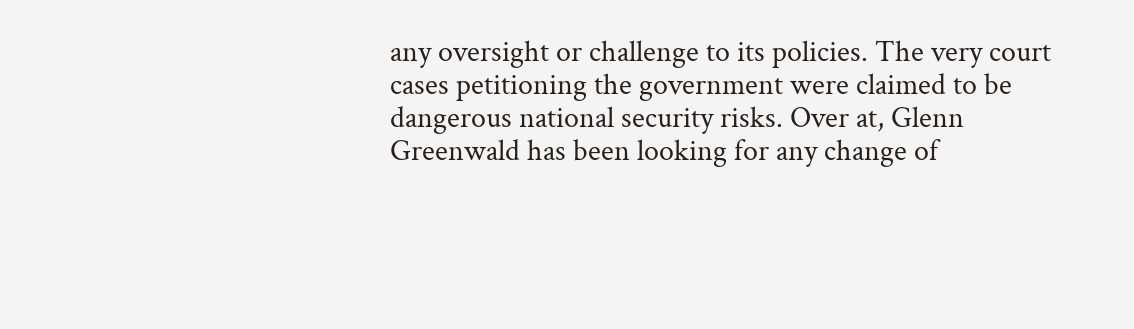any oversight or challenge to its policies. The very court cases petitioning the government were claimed to be dangerous national security risks. Over at, Glenn Greenwald has been looking for any change of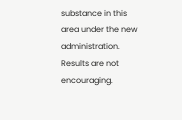substance in this area under the new administration. Results are not encouraging.